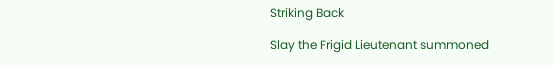Striking Back

Slay the Frigid Lieutenant summoned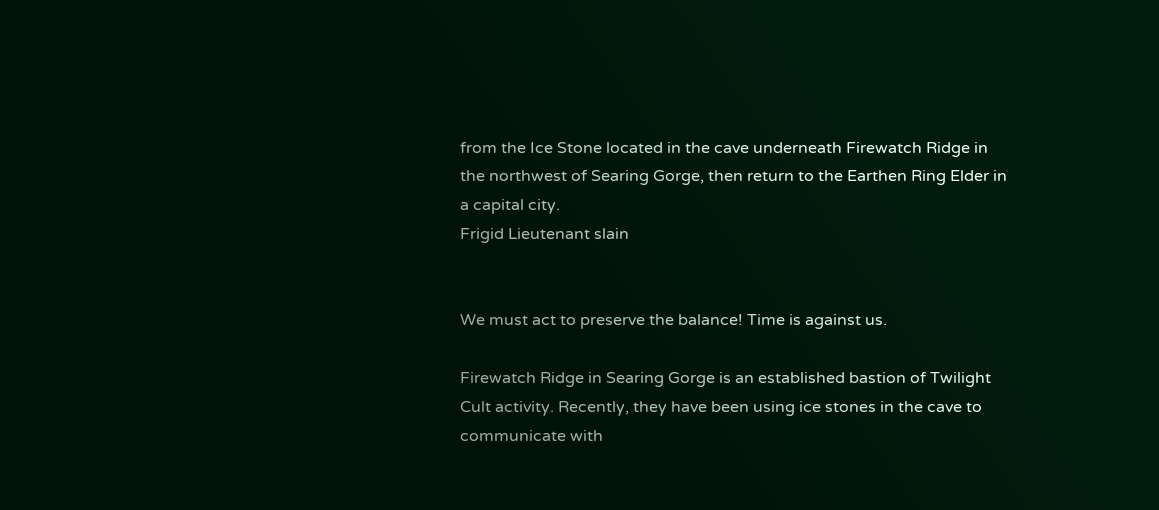from the Ice Stone located in the cave underneath Firewatch Ridge in the northwest of Searing Gorge, then return to the Earthen Ring Elder in a capital city.
Frigid Lieutenant slain


We must act to preserve the balance! Time is against us.

Firewatch Ridge in Searing Gorge is an established bastion of Twilight Cult activity. Recently, they have been using ice stones in the cave to communicate with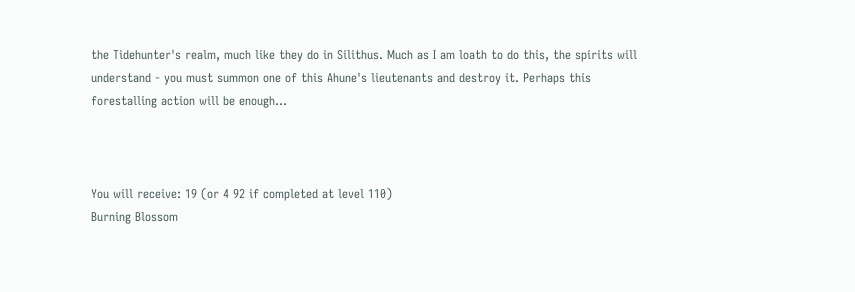the Tidehunter's realm, much like they do in Silithus. Much as I am loath to do this, the spirits will understand - you must summon one of this Ahune's lieutenants and destroy it. Perhaps this forestalling action will be enough...



You will receive: 19 (or 4 92 if completed at level 110)
Burning Blossom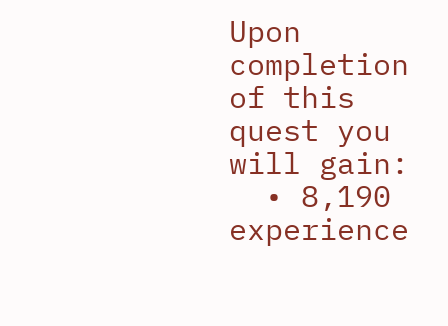Upon completion of this quest you will gain:
  • 8,190 experience